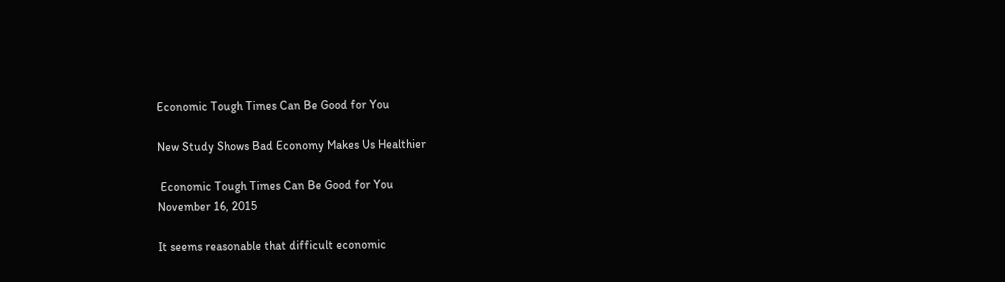Economic Tough Times Can Be Good for You

New Study Shows Bad Economy Makes Us Healthier

 Economic Tough Times Can Be Good for You
November 16, 2015

It seems reasonable that difficult economic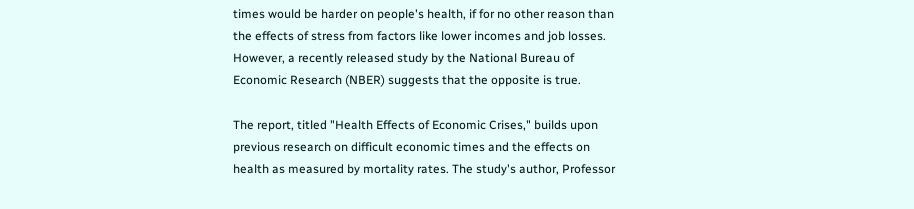times would be harder on people's health, if for no other reason than the effects of stress from factors like lower incomes and job losses. However, a recently released study by the National Bureau of Economic Research (NBER) suggests that the opposite is true.

The report, titled "Health Effects of Economic Crises," builds upon previous research on difficult economic times and the effects on health as measured by mortality rates. The study's author, Professor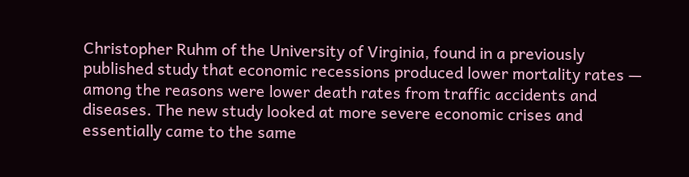Christopher Ruhm of the University of Virginia, found in a previously published study that economic recessions produced lower mortality rates — among the reasons were lower death rates from traffic accidents and diseases. The new study looked at more severe economic crises and essentially came to the same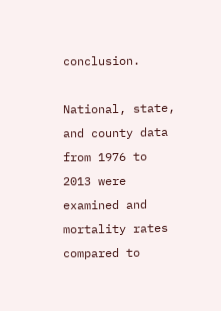conclusion.

National, state, and county data from 1976 to 2013 were examined and mortality rates compared to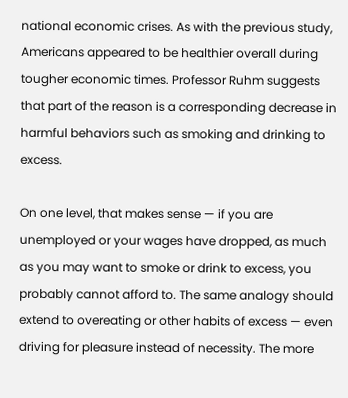national economic crises. As with the previous study, Americans appeared to be healthier overall during tougher economic times. Professor Ruhm suggests that part of the reason is a corresponding decrease in harmful behaviors such as smoking and drinking to excess.

On one level, that makes sense — if you are unemployed or your wages have dropped, as much as you may want to smoke or drink to excess, you probably cannot afford to. The same analogy should extend to overeating or other habits of excess — even driving for pleasure instead of necessity. The more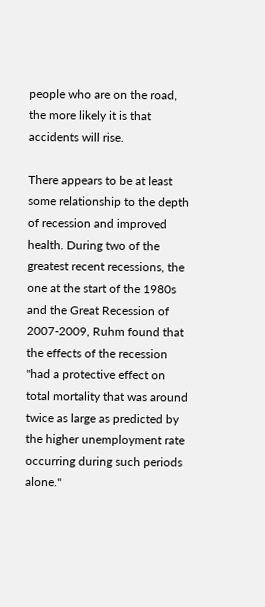people who are on the road, the more likely it is that accidents will rise.

There appears to be at least some relationship to the depth of recession and improved health. During two of the greatest recent recessions, the one at the start of the 1980s and the Great Recession of 2007-2009, Ruhm found that the effects of the recession "had a protective effect on total mortality that was around twice as large as predicted by the higher unemployment rate occurring during such periods alone."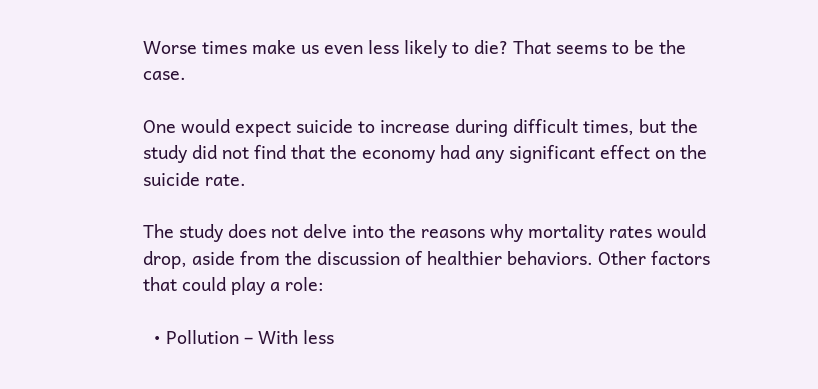Worse times make us even less likely to die? That seems to be the case.

One would expect suicide to increase during difficult times, but the study did not find that the economy had any significant effect on the suicide rate.

The study does not delve into the reasons why mortality rates would drop, aside from the discussion of healthier behaviors. Other factors that could play a role:

  • Pollution – With less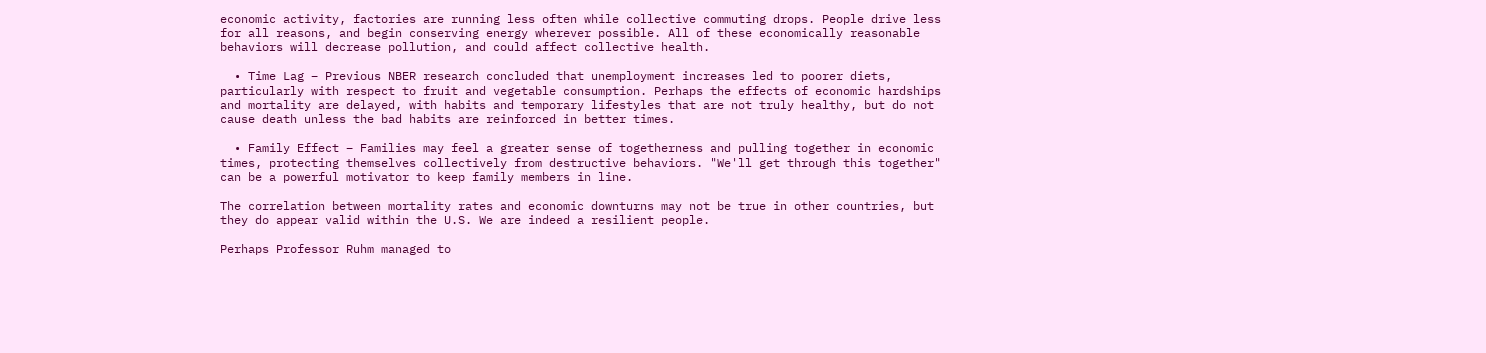economic activity, factories are running less often while collective commuting drops. People drive less for all reasons, and begin conserving energy wherever possible. All of these economically reasonable behaviors will decrease pollution, and could affect collective health.

  • Time Lag – Previous NBER research concluded that unemployment increases led to poorer diets, particularly with respect to fruit and vegetable consumption. Perhaps the effects of economic hardships and mortality are delayed, with habits and temporary lifestyles that are not truly healthy, but do not cause death unless the bad habits are reinforced in better times.

  • Family Effect – Families may feel a greater sense of togetherness and pulling together in economic times, protecting themselves collectively from destructive behaviors. "We'll get through this together" can be a powerful motivator to keep family members in line.

The correlation between mortality rates and economic downturns may not be true in other countries, but they do appear valid within the U.S. We are indeed a resilient people.

Perhaps Professor Ruhm managed to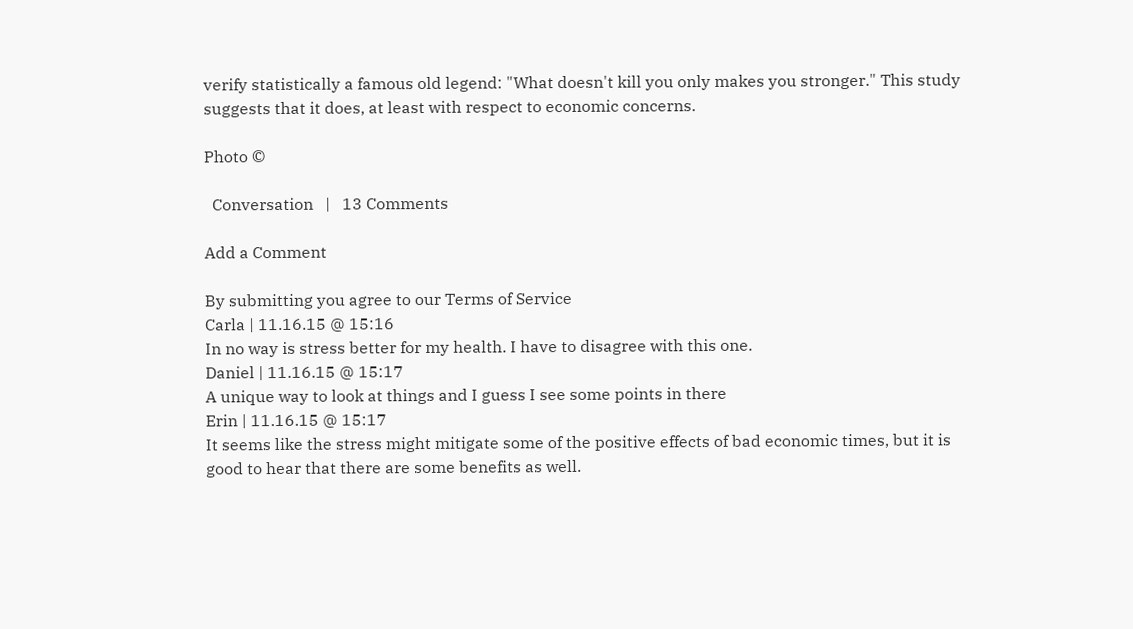verify statistically a famous old legend: "What doesn't kill you only makes you stronger." This study suggests that it does, at least with respect to economic concerns.

Photo ©

  Conversation   |   13 Comments

Add a Comment

By submitting you agree to our Terms of Service
Carla | 11.16.15 @ 15:16
In no way is stress better for my health. I have to disagree with this one.
Daniel | 11.16.15 @ 15:17
A unique way to look at things and I guess I see some points in there
Erin | 11.16.15 @ 15:17
It seems like the stress might mitigate some of the positive effects of bad economic times, but it is good to hear that there are some benefits as well.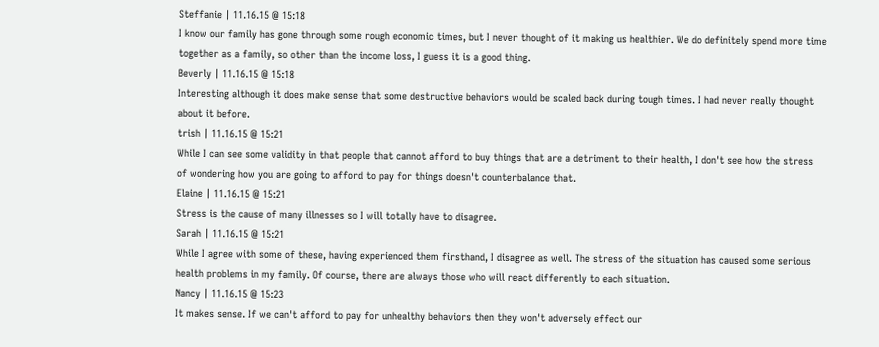Steffanie | 11.16.15 @ 15:18
I know our family has gone through some rough economic times, but I never thought of it making us healthier. We do definitely spend more time together as a family, so other than the income loss, I guess it is a good thing.
Beverly | 11.16.15 @ 15:18
Interesting although it does make sense that some destructive behaviors would be scaled back during tough times. I had never really thought about it before.
trish | 11.16.15 @ 15:21
While I can see some validity in that people that cannot afford to buy things that are a detriment to their health, I don't see how the stress of wondering how you are going to afford to pay for things doesn't counterbalance that.
Elaine | 11.16.15 @ 15:21
Stress is the cause of many illnesses so I will totally have to disagree.
Sarah | 11.16.15 @ 15:21
While I agree with some of these, having experienced them firsthand, I disagree as well. The stress of the situation has caused some serious health problems in my family. Of course, there are always those who will react differently to each situation.
Nancy | 11.16.15 @ 15:23
It makes sense. If we can't afford to pay for unhealthy behaviors then they won't adversely effect our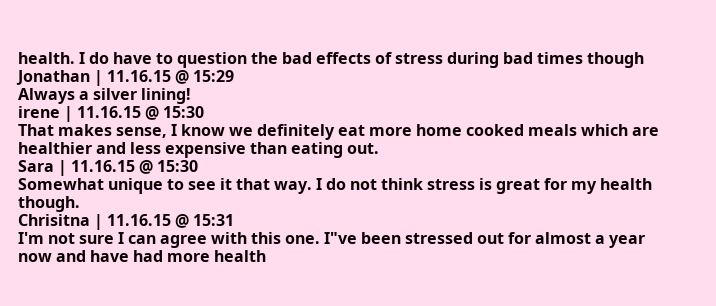health. I do have to question the bad effects of stress during bad times though
Jonathan | 11.16.15 @ 15:29
Always a silver lining!
irene | 11.16.15 @ 15:30
That makes sense, I know we definitely eat more home cooked meals which are healthier and less expensive than eating out.
Sara | 11.16.15 @ 15:30
Somewhat unique to see it that way. I do not think stress is great for my health though.
Chrisitna | 11.16.15 @ 15:31
I'm not sure I can agree with this one. I"ve been stressed out for almost a year now and have had more health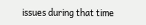issues during that time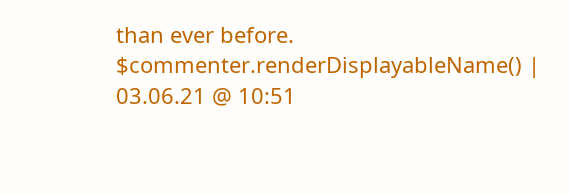than ever before.
$commenter.renderDisplayableName() | 03.06.21 @ 10:51